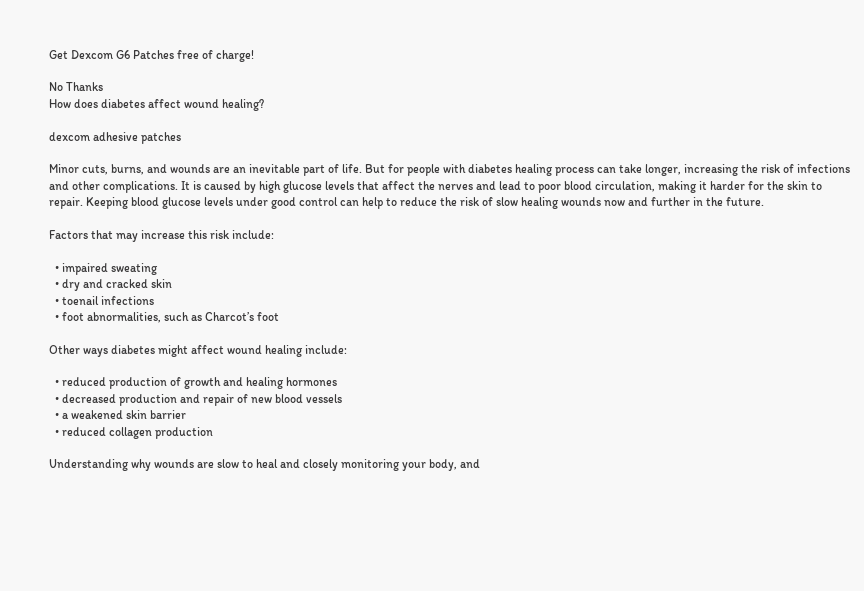Get Dexcom G6 Patches free of charge!

No Thanks
How does diabetes affect wound healing?

dexcom adhesive patches

Minor cuts, burns, and wounds are an inevitable part of life. But for people with diabetes healing process can take longer, increasing the risk of infections and other complications. It is caused by high glucose levels that affect the nerves and lead to poor blood circulation, making it harder for the skin to repair. Keeping blood glucose levels under good control can help to reduce the risk of slow healing wounds now and further in the future.

Factors that may increase this risk include:

  • impaired sweating
  • dry and cracked skin
  • toenail infections
  • foot abnormalities, such as Charcot’s foot

Other ways diabetes might affect wound healing include:

  • reduced production of growth and healing hormones
  • decreased production and repair of new blood vessels
  • a weakened skin barrier
  • reduced collagen production

Understanding why wounds are slow to heal and closely monitoring your body, and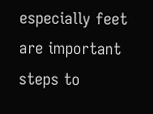especially feet are important steps to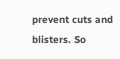prevent cuts and blisters. So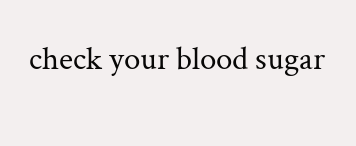check your blood sugar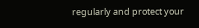regularly and protect your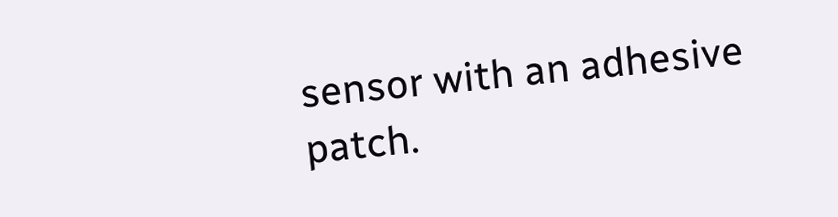sensor with an adhesive patch.